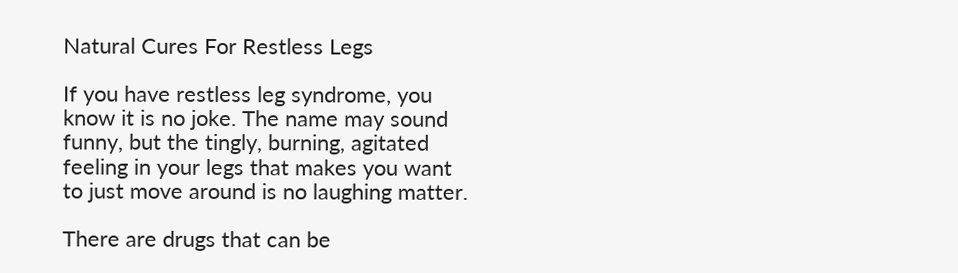Natural Cures For Restless Legs

If you have restless leg syndrome, you know it is no joke. The name may sound funny, but the tingly, burning, agitated feeling in your legs that makes you want to just move around is no laughing matter.

There are drugs that can be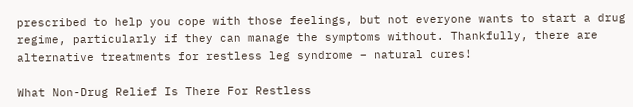prescribed to help you cope with those feelings, but not everyone wants to start a drug regime, particularly if they can manage the symptoms without. Thankfully, there are alternative treatments for restless leg syndrome – natural cures!

What Non-Drug Relief Is There For Restless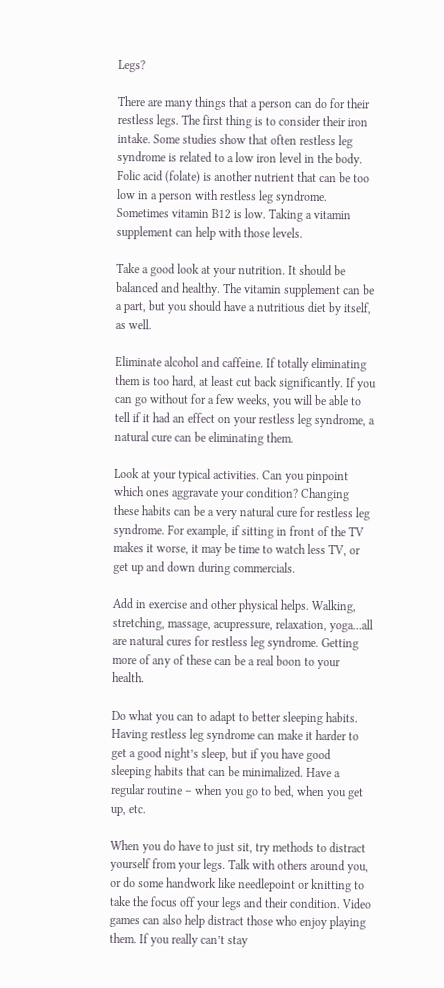Legs?

There are many things that a person can do for their restless legs. The first thing is to consider their iron intake. Some studies show that often restless leg syndrome is related to a low iron level in the body. Folic acid (folate) is another nutrient that can be too low in a person with restless leg syndrome. Sometimes vitamin B12 is low. Taking a vitamin supplement can help with those levels.

Take a good look at your nutrition. It should be balanced and healthy. The vitamin supplement can be a part, but you should have a nutritious diet by itself, as well.

Eliminate alcohol and caffeine. If totally eliminating them is too hard, at least cut back significantly. If you can go without for a few weeks, you will be able to tell if it had an effect on your restless leg syndrome, a natural cure can be eliminating them.

Look at your typical activities. Can you pinpoint which ones aggravate your condition? Changing these habits can be a very natural cure for restless leg syndrome. For example, if sitting in front of the TV makes it worse, it may be time to watch less TV, or get up and down during commercials.

Add in exercise and other physical helps. Walking, stretching, massage, acupressure, relaxation, yoga…all are natural cures for restless leg syndrome. Getting more of any of these can be a real boon to your health.

Do what you can to adapt to better sleeping habits. Having restless leg syndrome can make it harder to get a good night’s sleep, but if you have good sleeping habits that can be minimalized. Have a regular routine – when you go to bed, when you get up, etc.

When you do have to just sit, try methods to distract yourself from your legs. Talk with others around you, or do some handwork like needlepoint or knitting to take the focus off your legs and their condition. Video games can also help distract those who enjoy playing them. If you really can’t stay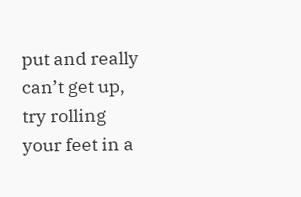put and really can’t get up, try rolling your feet in a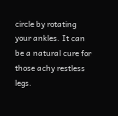circle by rotating your ankles. It can be a natural cure for those achy restless legs.